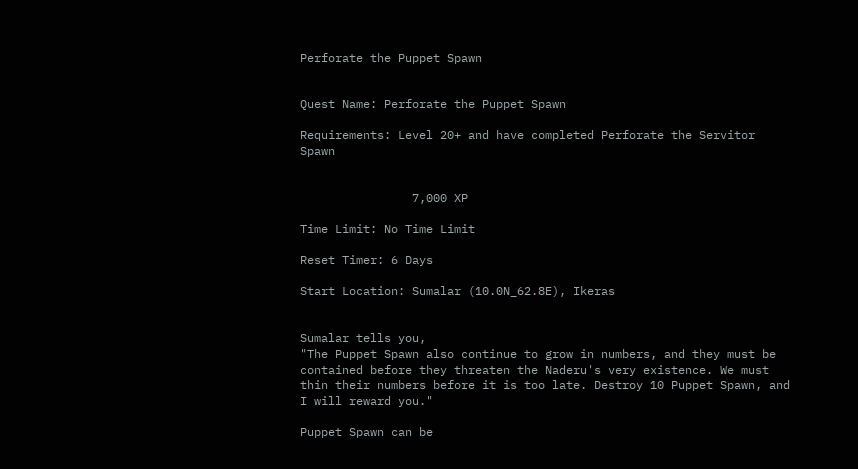Perforate the Puppet Spawn


Quest Name: Perforate the Puppet Spawn

Requirements: Level 20+ and have completed Perforate the Servitor Spawn


                7,000 XP

Time Limit: No Time Limit

Reset Timer: 6 Days

Start Location: Sumalar (10.0N_62.8E), Ikeras


Sumalar tells you,
"The Puppet Spawn also continue to grow in numbers, and they must be contained before they threaten the Naderu's very existence. We must thin their numbers before it is too late. Destroy 10 Puppet Spawn, and I will reward you."

Puppet Spawn can be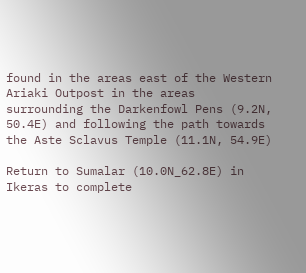found in the areas east of the Western Ariaki Outpost in the areas surrounding the Darkenfowl Pens (9.2N, 50.4E) and following the path towards the Aste Sclavus Temple (11.1N, 54.9E)

Return to Sumalar (10.0N_62.8E) in Ikeras to complete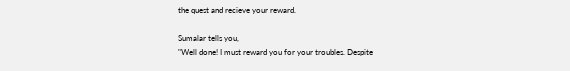the quest and recieve your reward.

Sumalar tells you,
"Well done! I must reward you for your troubles. Despite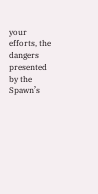your efforts, the dangers presented by the Spawn’s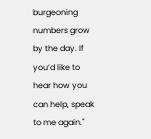burgeoning numbers grow by the day. If you’d like to hear how you can help, speak to me again."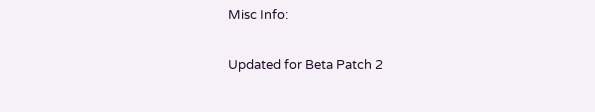Misc Info:

Updated for Beta Patch 2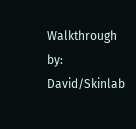Walkthrough by: David/Skinlab